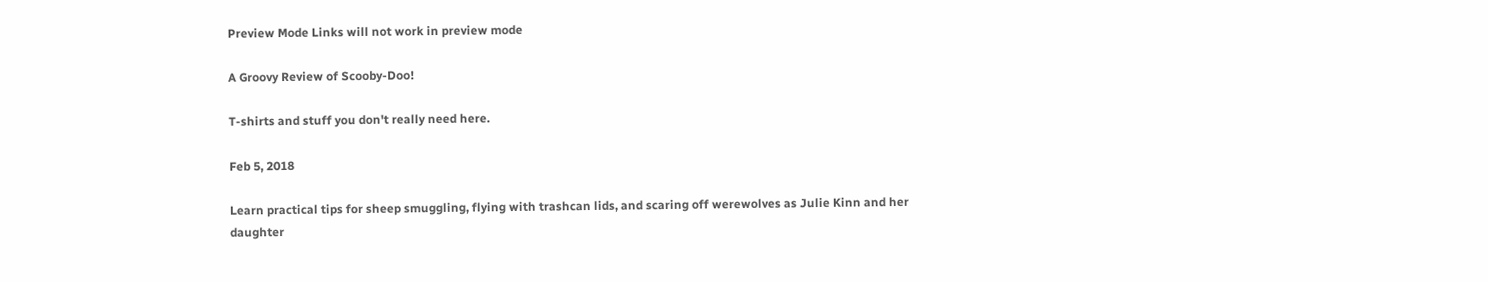Preview Mode Links will not work in preview mode

A Groovy Review of Scooby-Doo!

T-shirts and stuff you don't really need here.

Feb 5, 2018

Learn practical tips for sheep smuggling, flying with trashcan lids, and scaring off werewolves as Julie Kinn and her daughter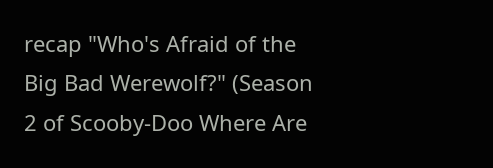recap "Who's Afraid of the Big Bad Werewolf?" (Season 2 of Scooby-Doo Where Are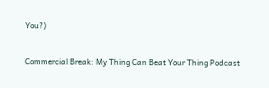You?)

Commercial Break: My Thing Can Beat Your Thing Podcast